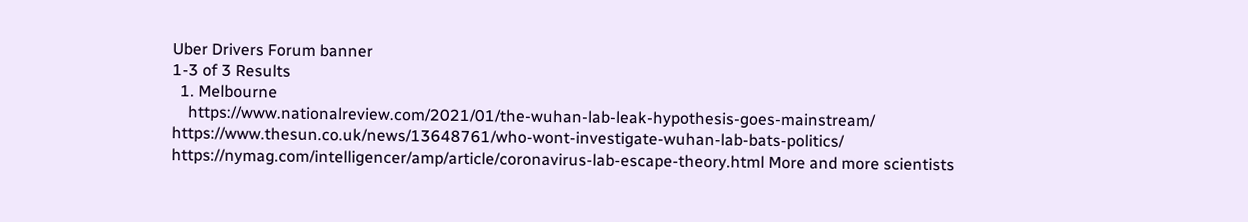Uber Drivers Forum banner
1-3 of 3 Results
  1. Melbourne
    https://www.nationalreview.com/2021/01/the-wuhan-lab-leak-hypothesis-goes-mainstream/ https://www.thesun.co.uk/news/13648761/who-wont-investigate-wuhan-lab-bats-politics/ https://nymag.com/intelligencer/amp/article/coronavirus-lab-escape-theory.html More and more scientists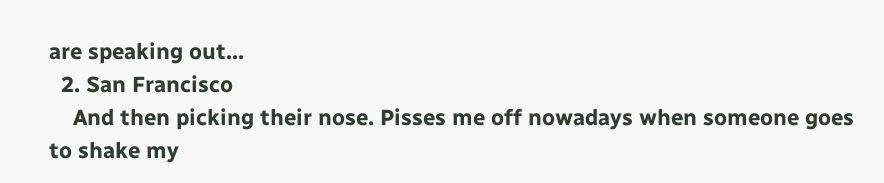are speaking out...
  2. San Francisco
    And then picking their nose. Pisses me off nowadays when someone goes to shake my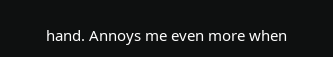hand. Annoys me even more when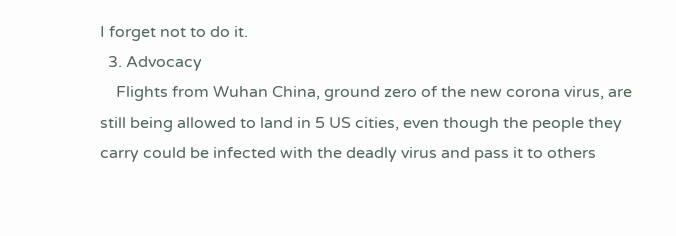I forget not to do it.
  3. Advocacy
    Flights from Wuhan China, ground zero of the new corona virus, are still being allowed to land in 5 US cities, even though the people they carry could be infected with the deadly virus and pass it to others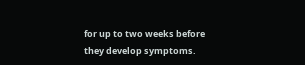for up to two weeks before they develop symptoms.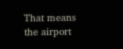That means the airport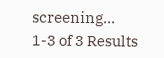screening...
1-3 of 3 Results